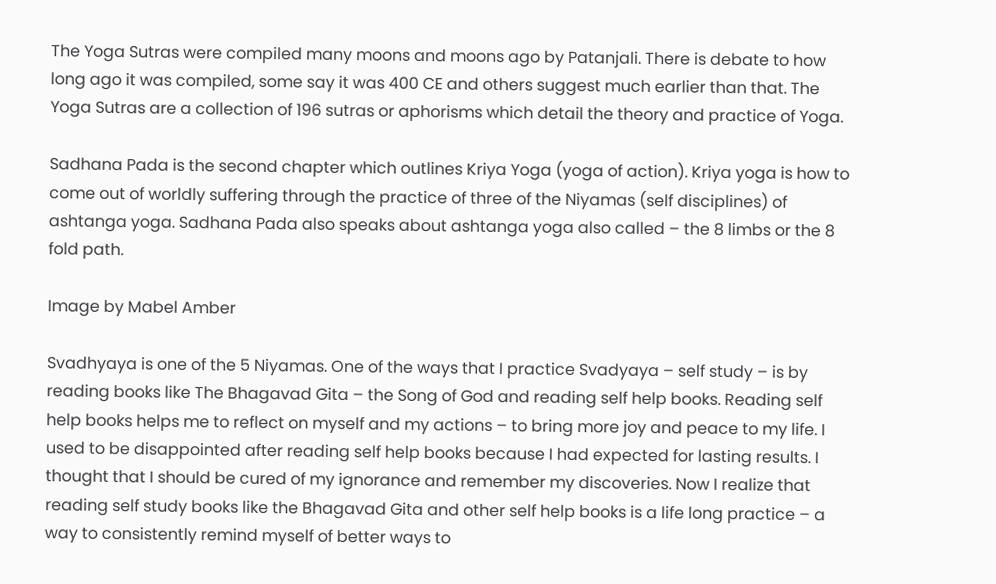The Yoga Sutras were compiled many moons and moons ago by Patanjali. There is debate to how long ago it was compiled, some say it was 400 CE and others suggest much earlier than that. The Yoga Sutras are a collection of 196 sutras or aphorisms which detail the theory and practice of Yoga.

Sadhana Pada is the second chapter which outlines Kriya Yoga (yoga of action). Kriya yoga is how to come out of worldly suffering through the practice of three of the Niyamas (self disciplines) of ashtanga yoga. Sadhana Pada also speaks about ashtanga yoga also called – the 8 limbs or the 8 fold path.

Image by Mabel Amber

Svadhyaya is one of the 5 Niyamas. One of the ways that I practice Svadyaya – self study – is by reading books like The Bhagavad Gita – the Song of God and reading self help books. Reading self help books helps me to reflect on myself and my actions – to bring more joy and peace to my life. I used to be disappointed after reading self help books because I had expected for lasting results. I thought that I should be cured of my ignorance and remember my discoveries. Now I realize that reading self study books like the Bhagavad Gita and other self help books is a life long practice – a way to consistently remind myself of better ways to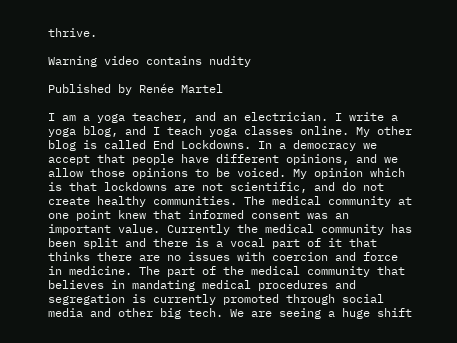thrive.

Warning video contains nudity

Published by Renée Martel

I am a yoga teacher, and an electrician. I write a yoga blog, and I teach yoga classes online. My other blog is called End Lockdowns. In a democracy we accept that people have different opinions, and we allow those opinions to be voiced. My opinion which is that lockdowns are not scientific, and do not create healthy communities. The medical community at one point knew that informed consent was an important value. Currently the medical community has been split and there is a vocal part of it that thinks there are no issues with coercion and force in medicine. The part of the medical community that believes in mandating medical procedures and segregation is currently promoted through social media and other big tech. We are seeing a huge shift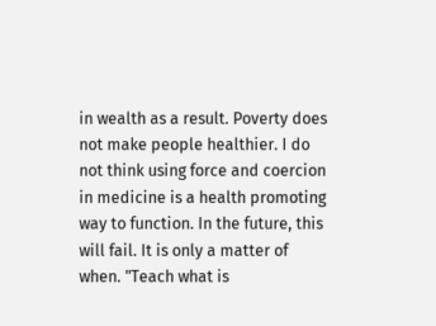in wealth as a result. Poverty does not make people healthier. I do not think using force and coercion in medicine is a health promoting way to function. In the future, this will fail. It is only a matter of when. "Teach what is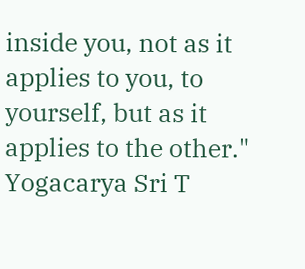inside you, not as it applies to you, to yourself, but as it applies to the other." Yogacarya Sri T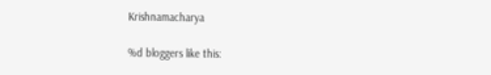Krishnamacharya

%d bloggers like this: